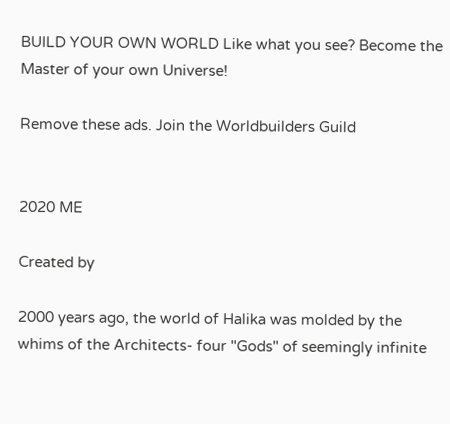BUILD YOUR OWN WORLD Like what you see? Become the Master of your own Universe!

Remove these ads. Join the Worldbuilders Guild


2020 ME

Created by

2000 years ago, the world of Halika was molded by the whims of the Architects- four "Gods" of seemingly infinite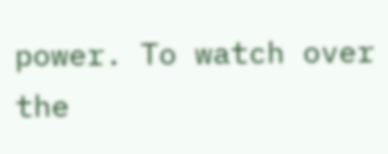power. To watch over the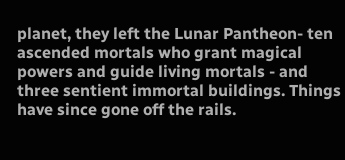planet, they left the Lunar Pantheon- ten ascended mortals who grant magical powers and guide living mortals - and three sentient immortal buildings. Things have since gone off the rails.